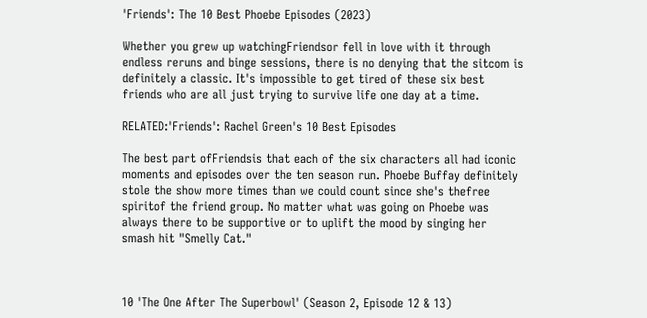'Friends': The 10 Best Phoebe Episodes (2023)

Whether you grew up watchingFriendsor fell in love with it through endless reruns and binge sessions, there is no denying that the sitcom is definitely a classic. It's impossible to get tired of these six best friends who are all just trying to survive life one day at a time.

RELATED:'Friends': Rachel Green's 10 Best Episodes

The best part ofFriendsis that each of the six characters all had iconic moments and episodes over the ten season run. Phoebe Buffay definitely stole the show more times than we could count since she's thefree spiritof the friend group. No matter what was going on Phoebe was always there to be supportive or to uplift the mood by singing her smash hit "Smelly Cat."



10 'The One After The Superbowl' (Season 2, Episode 12 & 13)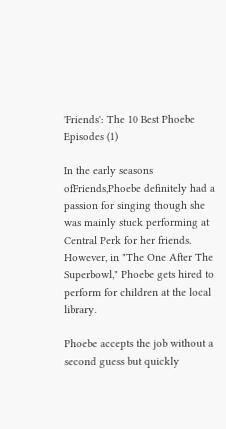'Friends': The 10 Best Phoebe Episodes (1)

In the early seasons ofFriends,Phoebe definitely had a passion for singing though she was mainly stuck performing at Central Perk for her friends. However, in "The One After The Superbowl," Phoebe gets hired to perform for children at the local library.

Phoebe accepts the job without a second guess but quickly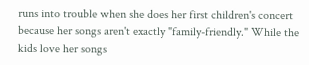runs into trouble when she does her first children's concert because her songs aren't exactly "family-friendly." While the kids love her songs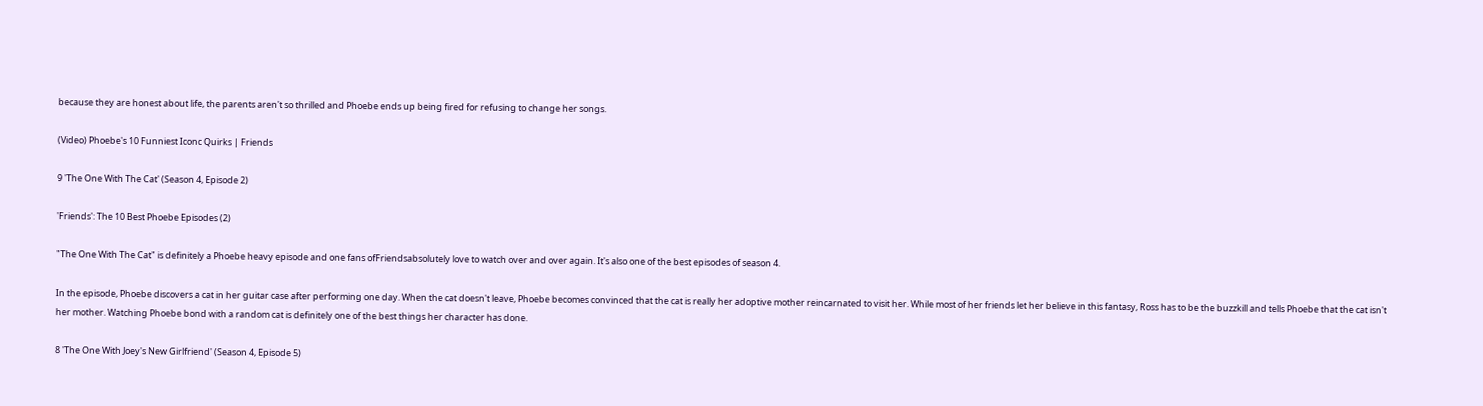because they are honest about life, the parents aren't so thrilled and Phoebe ends up being fired for refusing to change her songs.

(Video) Phoebe's 10 Funniest Iconc Quirks | Friends

9 'The One With The Cat' (Season 4, Episode 2)

'Friends': The 10 Best Phoebe Episodes (2)

"The One With The Cat" is definitely a Phoebe heavy episode and one fans ofFriendsabsolutely love to watch over and over again. It's also one of the best episodes of season 4.

In the episode, Phoebe discovers a cat in her guitar case after performing one day. When the cat doesn't leave, Phoebe becomes convinced that the cat is really her adoptive mother reincarnated to visit her. While most of her friends let her believe in this fantasy, Ross has to be the buzzkill and tells Phoebe that the cat isn't her mother. Watching Phoebe bond with a random cat is definitely one of the best things her character has done.

8 'The One With Joey's New Girlfriend' (Season 4, Episode 5)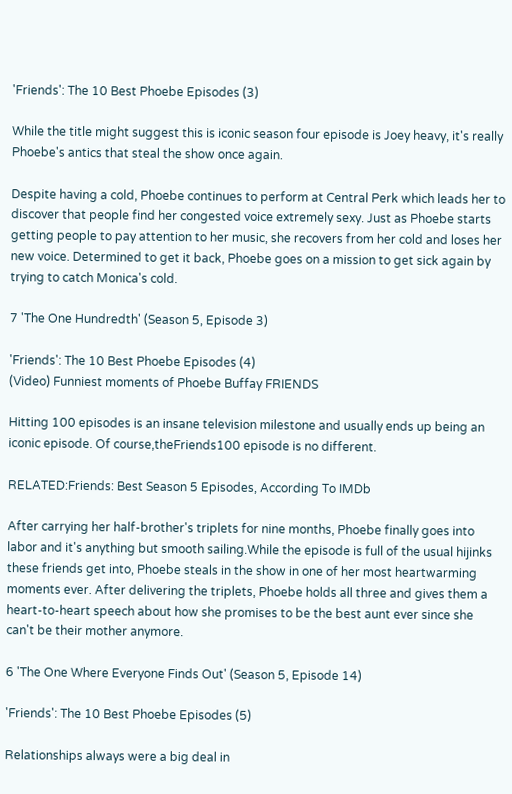'Friends': The 10 Best Phoebe Episodes (3)

While the title might suggest this is iconic season four episode is Joey heavy, it's really Phoebe's antics that steal the show once again.

Despite having a cold, Phoebe continues to perform at Central Perk which leads her to discover that people find her congested voice extremely sexy. Just as Phoebe starts getting people to pay attention to her music, she recovers from her cold and loses her new voice. Determined to get it back, Phoebe goes on a mission to get sick again by trying to catch Monica's cold.

7 'The One Hundredth' (Season 5, Episode 3)

'Friends': The 10 Best Phoebe Episodes (4)
(Video) Funniest moments of Phoebe Buffay FRIENDS

Hitting 100 episodes is an insane television milestone and usually ends up being an iconic episode. Of course,theFriends100 episode is no different.

RELATED:Friends: Best Season 5 Episodes, According To IMDb

After carrying her half-brother's triplets for nine months, Phoebe finally goes into labor and it's anything but smooth sailing.While the episode is full of the usual hijinks these friends get into, Phoebe steals in the show in one of her most heartwarming moments ever. After delivering the triplets, Phoebe holds all three and gives them a heart-to-heart speech about how she promises to be the best aunt ever since she can't be their mother anymore.

6 'The One Where Everyone Finds Out' (Season 5, Episode 14)

'Friends': The 10 Best Phoebe Episodes (5)

Relationships always were a big deal in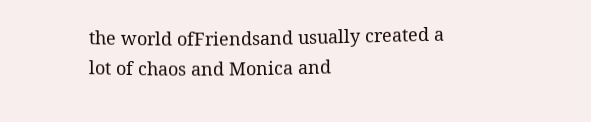the world ofFriendsand usually created a lot of chaos and Monica and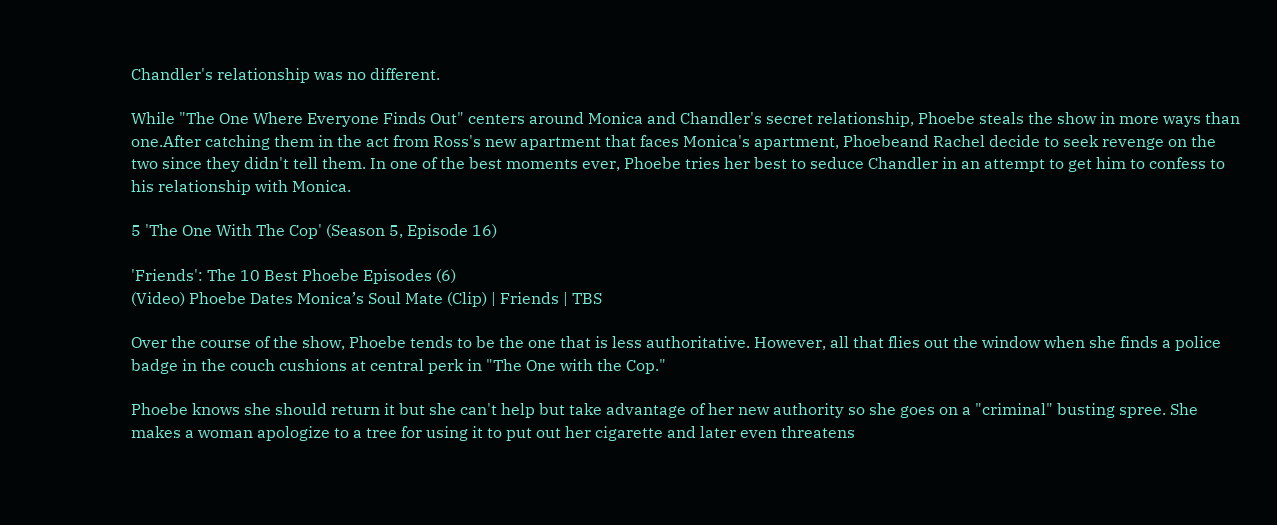Chandler's relationship was no different.

While "The One Where Everyone Finds Out" centers around Monica and Chandler's secret relationship, Phoebe steals the show in more ways than one.After catching them in the act from Ross's new apartment that faces Monica's apartment, Phoebeand Rachel decide to seek revenge on the two since they didn't tell them. In one of the best moments ever, Phoebe tries her best to seduce Chandler in an attempt to get him to confess to his relationship with Monica.

5 'The One With The Cop' (Season 5, Episode 16)

'Friends': The 10 Best Phoebe Episodes (6)
(Video) Phoebe Dates Monica’s Soul Mate (Clip) | Friends | TBS

Over the course of the show, Phoebe tends to be the one that is less authoritative. However, all that flies out the window when she finds a police badge in the couch cushions at central perk in "The One with the Cop."

Phoebe knows she should return it but she can't help but take advantage of her new authority so she goes on a "criminal" busting spree. She makes a woman apologize to a tree for using it to put out her cigarette and later even threatens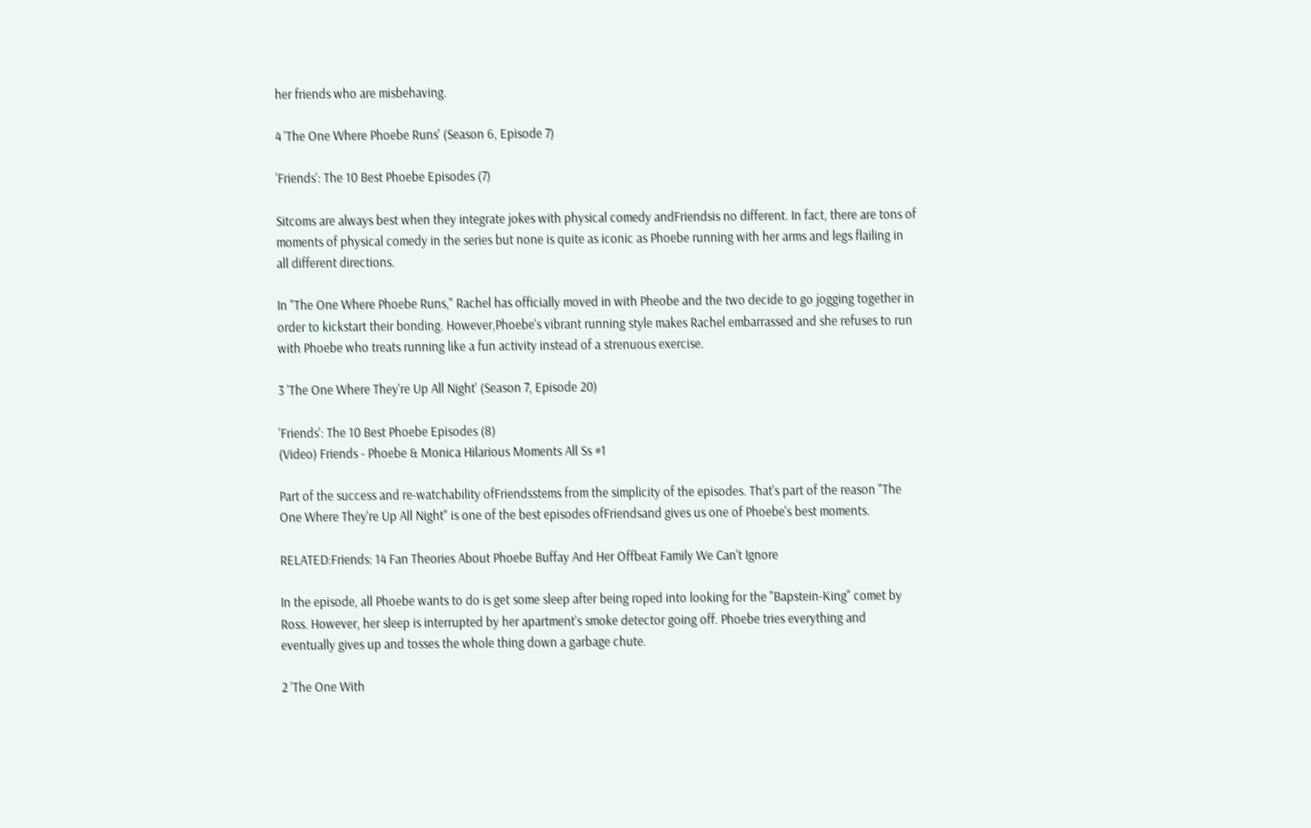her friends who are misbehaving.

4 'The One Where Phoebe Runs' (Season 6, Episode 7)

'Friends': The 10 Best Phoebe Episodes (7)

Sitcoms are always best when they integrate jokes with physical comedy andFriendsis no different. In fact, there are tons of moments of physical comedy in the series but none is quite as iconic as Phoebe running with her arms and legs flailing in all different directions.

In "The One Where Phoebe Runs," Rachel has officially moved in with Pheobe and the two decide to go jogging together in order to kickstart their bonding. However,Phoebe's vibrant running style makes Rachel embarrassed and she refuses to run with Phoebe who treats running like a fun activity instead of a strenuous exercise.

3 'The One Where They're Up All Night' (Season 7, Episode 20)

'Friends': The 10 Best Phoebe Episodes (8)
(Video) Friends - Phoebe & Monica Hilarious Moments All Ss #1

Part of the success and re-watchability ofFriendsstems from the simplicity of the episodes. That's part of the reason "The One Where They're Up All Night" is one of the best episodes ofFriendsand gives us one of Phoebe's best moments.

RELATED:Friends: 14 Fan Theories About Phoebe Buffay And Her Offbeat Family We Can't Ignore

In the episode, all Phoebe wants to do is get some sleep after being roped into looking for the "Bapstein-King" comet by Ross. However, her sleep is interrupted by her apartment's smoke detector going off. Phoebe tries everything and eventually gives up and tosses the whole thing down a garbage chute.

2 'The One With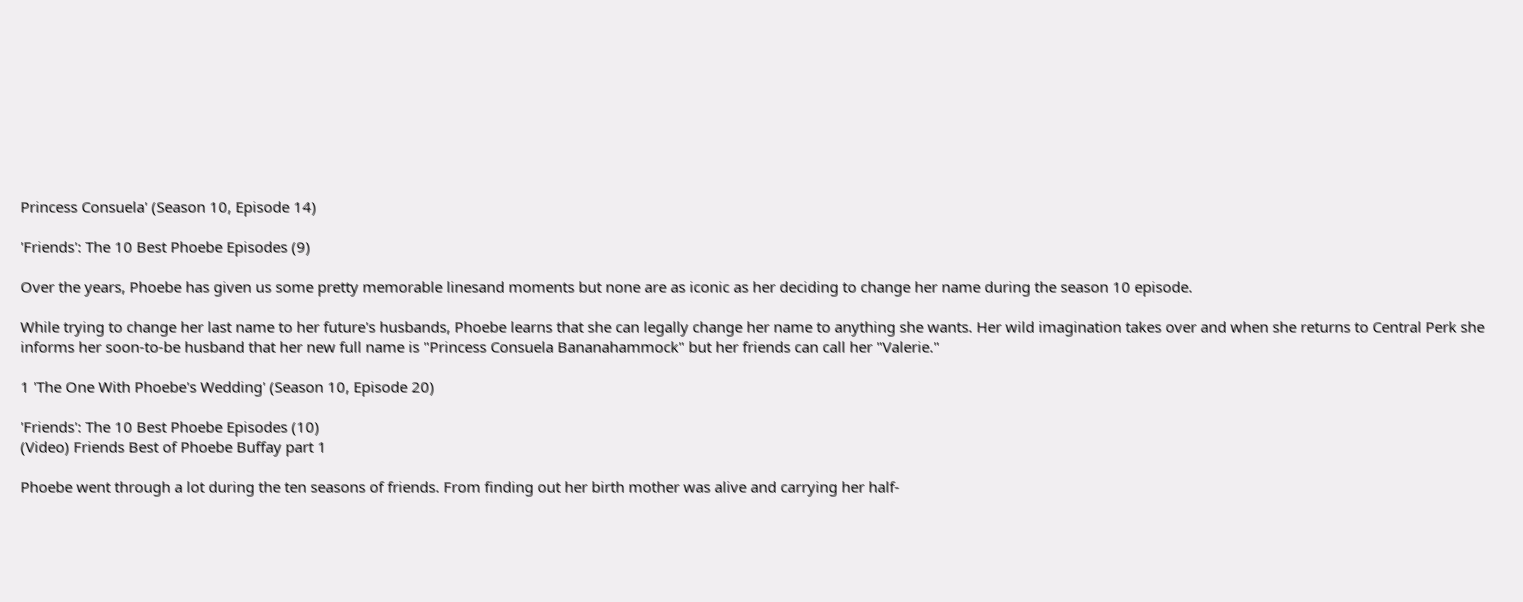Princess Consuela' (Season 10, Episode 14)

'Friends': The 10 Best Phoebe Episodes (9)

Over the years, Phoebe has given us some pretty memorable linesand moments but none are as iconic as her deciding to change her name during the season 10 episode.

While trying to change her last name to her future's husbands, Phoebe learns that she can legally change her name to anything she wants. Her wild imagination takes over and when she returns to Central Perk she informs her soon-to-be husband that her new full name is "Princess Consuela Bananahammock" but her friends can call her "Valerie."

1 'The One With Phoebe's Wedding' (Season 10, Episode 20)

'Friends': The 10 Best Phoebe Episodes (10)
(Video) Friends Best of Phoebe Buffay part 1

Phoebe went through a lot during the ten seasons of friends. From finding out her birth mother was alive and carrying her half-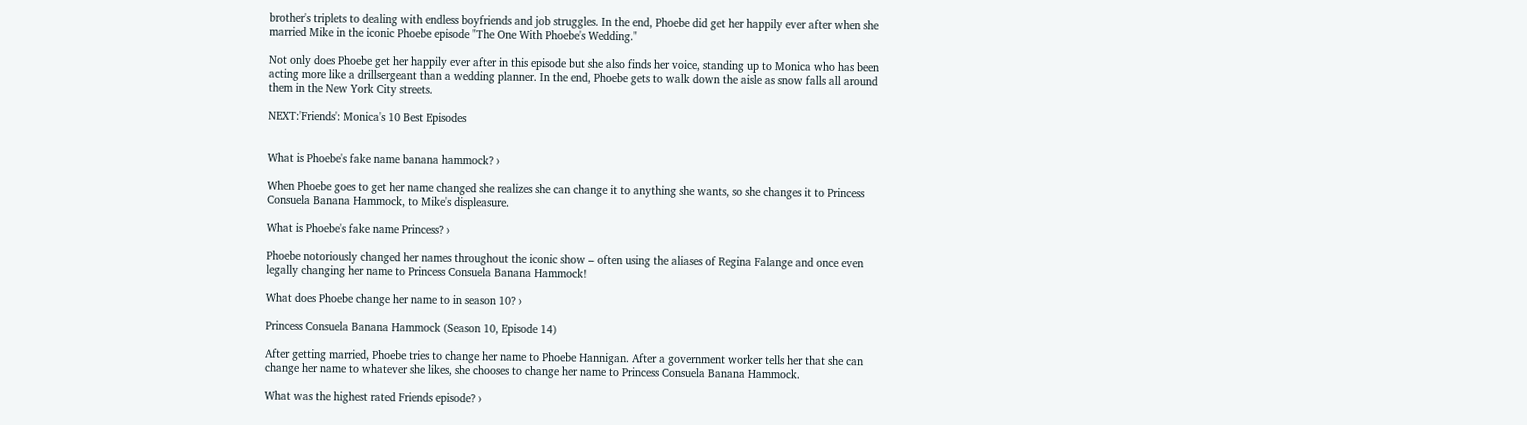brother's triplets to dealing with endless boyfriends and job struggles. In the end, Phoebe did get her happily ever after when she married Mike in the iconic Phoebe episode "The One With Phoebe's Wedding."

Not only does Phoebe get her happily ever after in this episode but she also finds her voice, standing up to Monica who has been acting more like a drillsergeant than a wedding planner. In the end, Phoebe gets to walk down the aisle as snow falls all around them in the New York City streets.

NEXT:'Friends': Monica's 10 Best Episodes


What is Phoebe's fake name banana hammock? ›

When Phoebe goes to get her name changed she realizes she can change it to anything she wants, so she changes it to Princess Consuela Banana Hammock, to Mike's displeasure.

What is Phoebe's fake name Princess? ›

Phoebe notoriously changed her names throughout the iconic show – often using the aliases of Regina Falange and once even legally changing her name to Princess Consuela Banana Hammock!

What does Phoebe change her name to in season 10? ›

Princess Consuela Banana Hammock (Season 10, Episode 14)

After getting married, Phoebe tries to change her name to Phoebe Hannigan. After a government worker tells her that she can change her name to whatever she likes, she chooses to change her name to Princess Consuela Banana Hammock.

What was the highest rated Friends episode? ›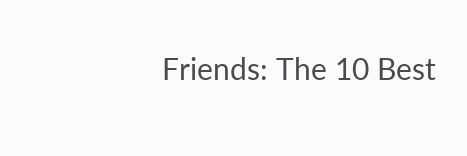Friends: The 10 Best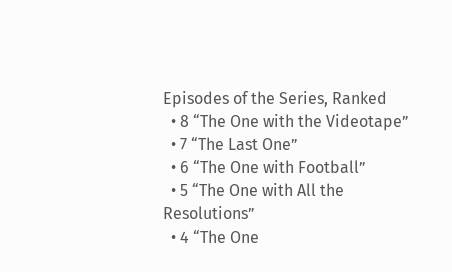Episodes of the Series, Ranked
  • 8 “The One with the Videotape”
  • 7 “The Last One”
  • 6 “The One with Football”
  • 5 “The One with All the Resolutions”
  • 4 “The One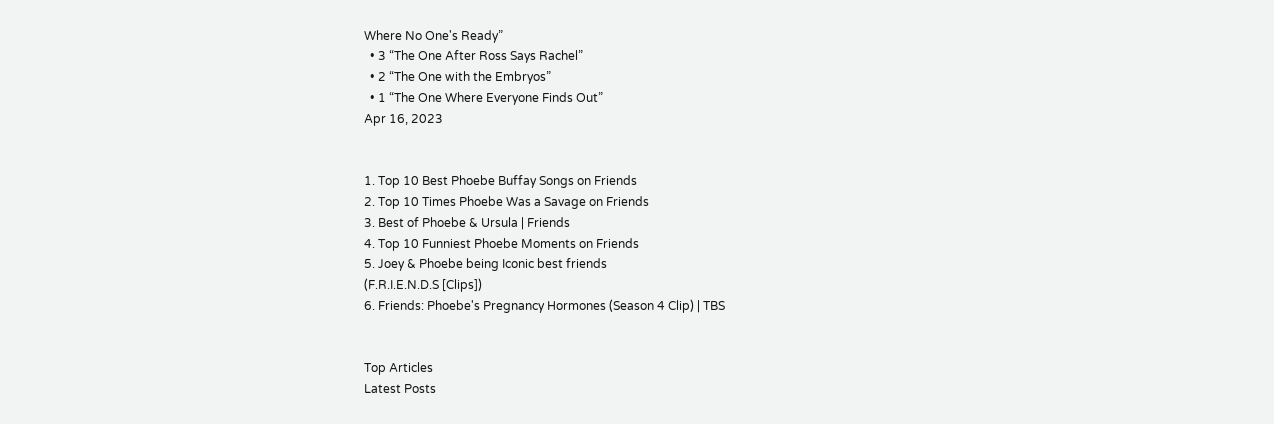Where No One's Ready”
  • 3 “The One After Ross Says Rachel”
  • 2 “The One with the Embryos”
  • 1 “The One Where Everyone Finds Out”
Apr 16, 2023


1. Top 10 Best Phoebe Buffay Songs on Friends
2. Top 10 Times Phoebe Was a Savage on Friends
3. Best of Phoebe & Ursula | Friends
4. Top 10 Funniest Phoebe Moments on Friends
5. Joey & Phoebe being Iconic best friends
(F.R.I.E.N.D.S [Clips])
6. Friends: Phoebe's Pregnancy Hormones (Season 4 Clip) | TBS


Top Articles
Latest Posts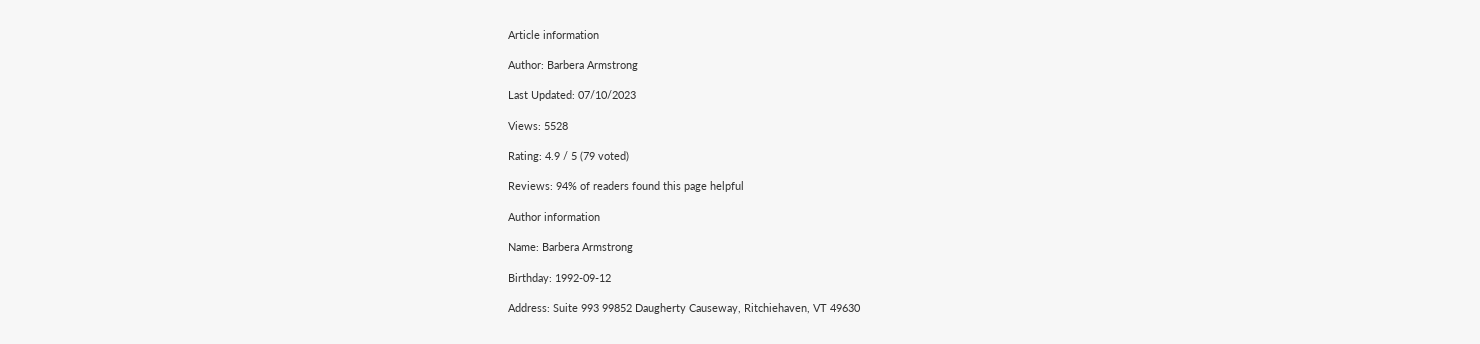Article information

Author: Barbera Armstrong

Last Updated: 07/10/2023

Views: 5528

Rating: 4.9 / 5 (79 voted)

Reviews: 94% of readers found this page helpful

Author information

Name: Barbera Armstrong

Birthday: 1992-09-12

Address: Suite 993 99852 Daugherty Causeway, Ritchiehaven, VT 49630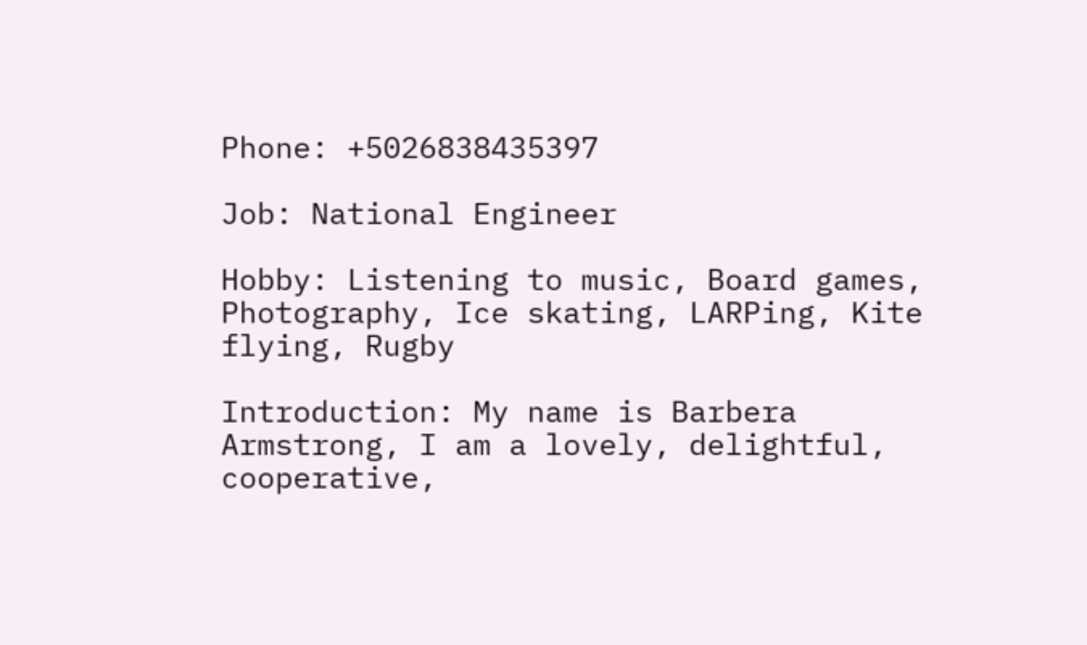Phone: +5026838435397

Job: National Engineer

Hobby: Listening to music, Board games, Photography, Ice skating, LARPing, Kite flying, Rugby

Introduction: My name is Barbera Armstrong, I am a lovely, delightful, cooperative,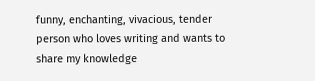funny, enchanting, vivacious, tender person who loves writing and wants to share my knowledge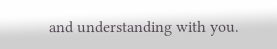and understanding with you.